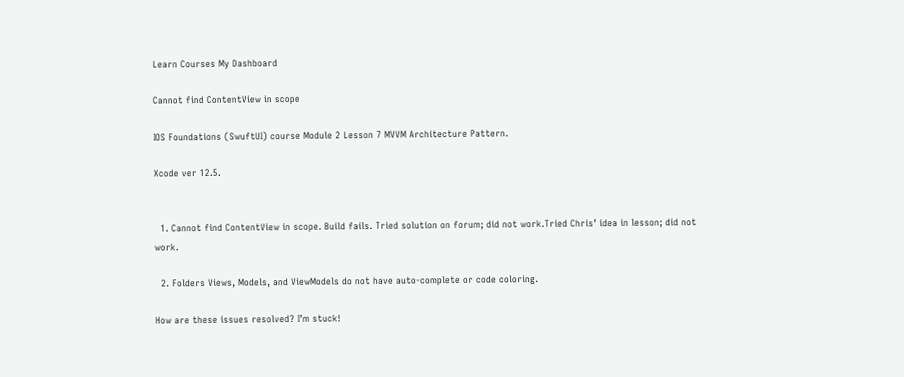Learn Courses My Dashboard

Cannot find ContentView in scope

IOS Foundations (SwuftUI) course Module 2 Lesson 7 MVVM Architecture Pattern.

Xcode ver 12.5.


  1. Cannot find ContentView in scope. Build fails. Tried solution on forum; did not work.Tried Chris’ idea in lesson; did not work.

  2. Folders Views, Models, and ViewModels do not have auto-complete or code coloring.

How are these issues resolved? I’m stuck!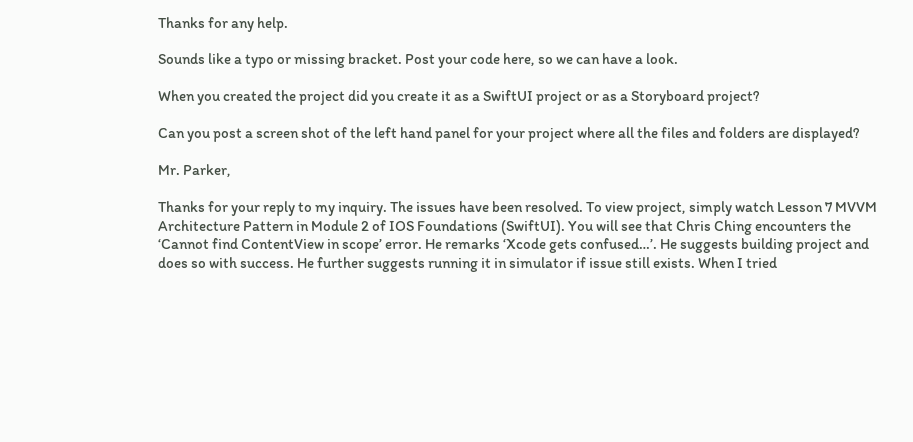Thanks for any help.

Sounds like a typo or missing bracket. Post your code here, so we can have a look.

When you created the project did you create it as a SwiftUI project or as a Storyboard project?

Can you post a screen shot of the left hand panel for your project where all the files and folders are displayed?

Mr. Parker,

Thanks for your reply to my inquiry. The issues have been resolved. To view project, simply watch Lesson 7 MVVM Architecture Pattern in Module 2 of IOS Foundations (SwiftUI). You will see that Chris Ching encounters the ‘Cannot find ContentView in scope’ error. He remarks ‘Xcode gets confused…’. He suggests building project and does so with success. He further suggests running it in simulator if issue still exists. When I tried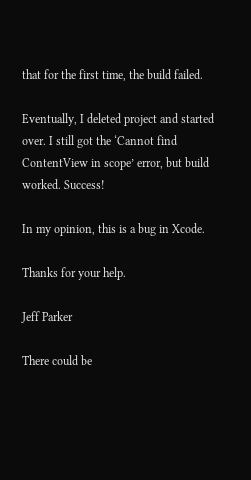that for the first time, the build failed.

Eventually, I deleted project and started over. I still got the ‘Cannot find ContentView in scope’ error, but build worked. Success!

In my opinion, this is a bug in Xcode.

Thanks for your help.

Jeff Parker

There could be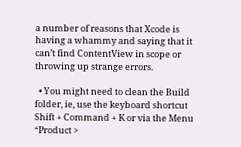a number of reasons that Xcode is having a whammy and saying that it can’t find ContentView in scope or throwing up strange errors.

  • You might need to clean the Build folder, ie, use the keyboard shortcut Shift + Command + K or via the Menu “Product >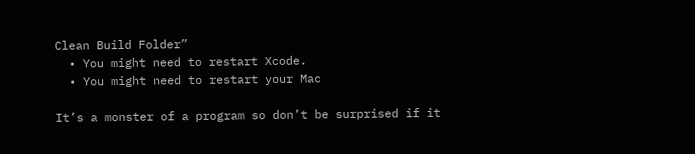Clean Build Folder”
  • You might need to restart Xcode.
  • You might need to restart your Mac

It’s a monster of a program so don’t be surprised if it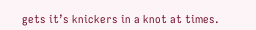gets it’s knickers in a knot at times.